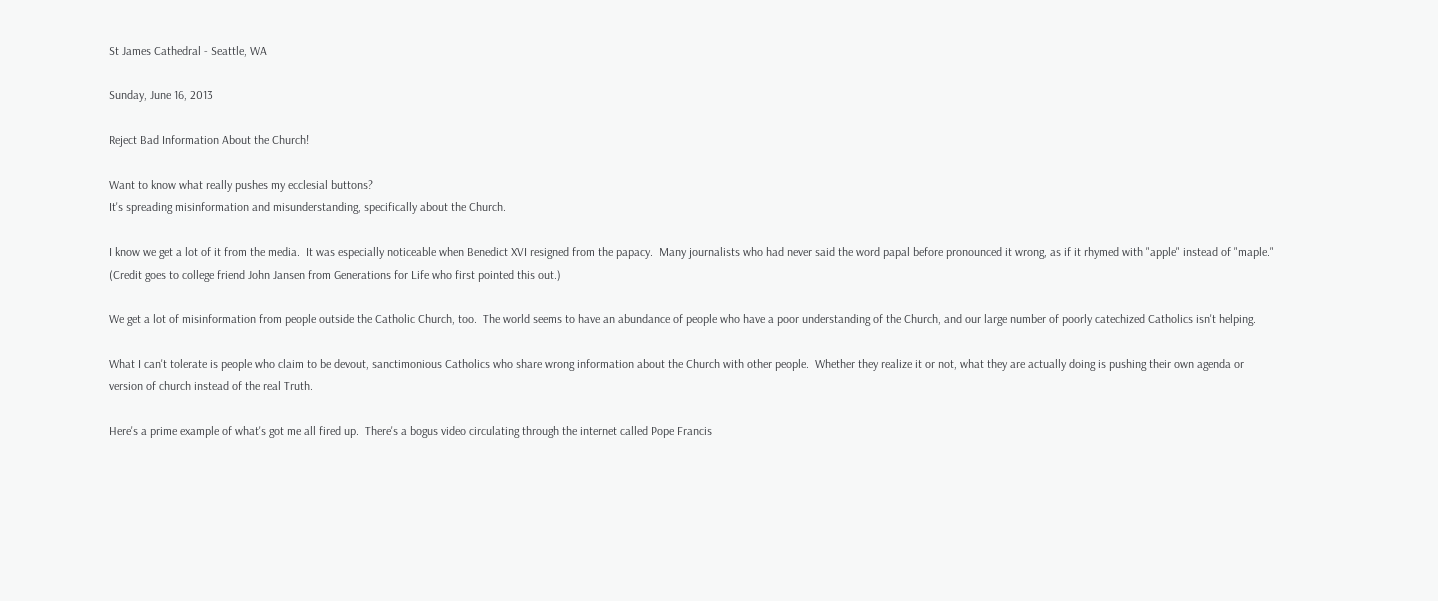St James Cathedral - Seattle, WA

Sunday, June 16, 2013

Reject Bad Information About the Church!

Want to know what really pushes my ecclesial buttons?
It's spreading misinformation and misunderstanding, specifically about the Church.

I know we get a lot of it from the media.  It was especially noticeable when Benedict XVI resigned from the papacy.  Many journalists who had never said the word papal before pronounced it wrong, as if it rhymed with "apple" instead of "maple." (Credit goes to college friend John Jansen from Generations for Life who first pointed this out.)

We get a lot of misinformation from people outside the Catholic Church, too.  The world seems to have an abundance of people who have a poor understanding of the Church, and our large number of poorly catechized Catholics isn't helping.

What I can't tolerate is people who claim to be devout, sanctimonious Catholics who share wrong information about the Church with other people.  Whether they realize it or not, what they are actually doing is pushing their own agenda or version of church instead of the real Truth.

Here's a prime example of what's got me all fired up.  There's a bogus video circulating through the internet called Pope Francis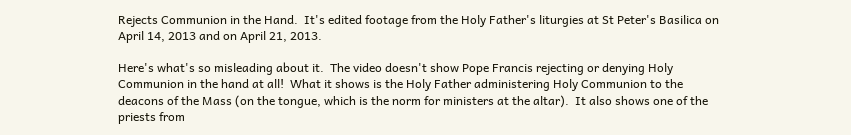Rejects Communion in the Hand.  It's edited footage from the Holy Father's liturgies at St Peter's Basilica on April 14, 2013 and on April 21, 2013.

Here's what's so misleading about it.  The video doesn't show Pope Francis rejecting or denying Holy Communion in the hand at all!  What it shows is the Holy Father administering Holy Communion to the deacons of the Mass (on the tongue, which is the norm for ministers at the altar).  It also shows one of the priests from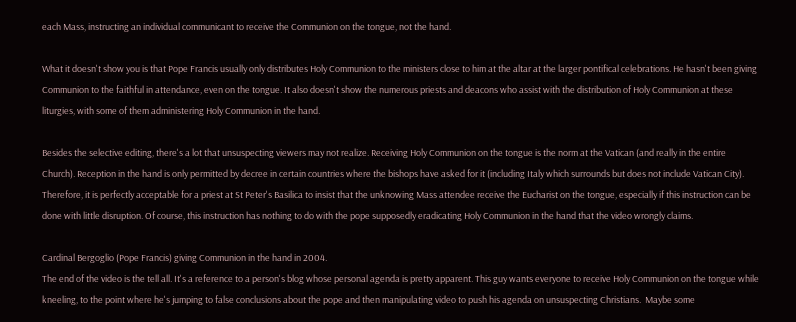each Mass, instructing an individual communicant to receive the Communion on the tongue, not the hand.

What it doesn't show you is that Pope Francis usually only distributes Holy Communion to the ministers close to him at the altar at the larger pontifical celebrations. He hasn't been giving Communion to the faithful in attendance, even on the tongue. It also doesn't show the numerous priests and deacons who assist with the distribution of Holy Communion at these liturgies, with some of them administering Holy Communion in the hand.

Besides the selective editing, there's a lot that unsuspecting viewers may not realize. Receiving Holy Communion on the tongue is the norm at the Vatican (and really in the entire Church). Reception in the hand is only permitted by decree in certain countries where the bishops have asked for it (including Italy which surrounds but does not include Vatican City). Therefore, it is perfectly acceptable for a priest at St Peter's Basilica to insist that the unknowing Mass attendee receive the Eucharist on the tongue, especially if this instruction can be done with little disruption. Of course, this instruction has nothing to do with the pope supposedly eradicating Holy Communion in the hand that the video wrongly claims.

Cardinal Bergoglio (Pope Francis) giving Communion in the hand in 2004.
The end of the video is the tell all. It's a reference to a person's blog whose personal agenda is pretty apparent. This guy wants everyone to receive Holy Communion on the tongue while kneeling, to the point where he's jumping to false conclusions about the pope and then manipulating video to push his agenda on unsuspecting Christians.  Maybe some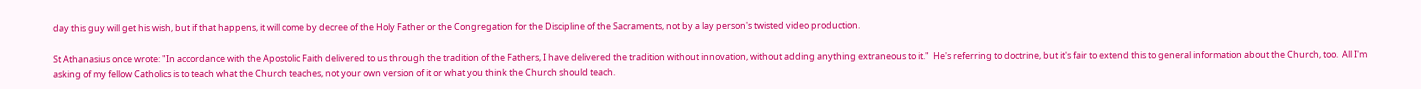day this guy will get his wish, but if that happens, it will come by decree of the Holy Father or the Congregation for the Discipline of the Sacraments, not by a lay person's twisted video production.

St Athanasius once wrote: "In accordance with the Apostolic Faith delivered to us through the tradition of the Fathers, I have delivered the tradition without innovation, without adding anything extraneous to it."  He's referring to doctrine, but it's fair to extend this to general information about the Church, too.  All I'm asking of my fellow Catholics is to teach what the Church teaches, not your own version of it or what you think the Church should teach.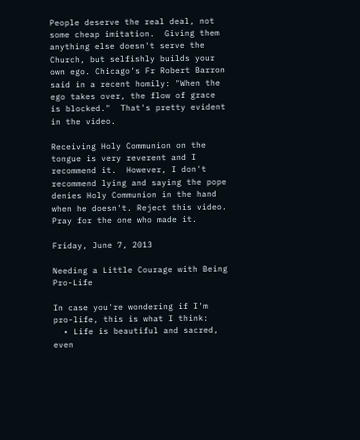People deserve the real deal, not some cheap imitation.  Giving them anything else doesn't serve the Church, but selfishly builds your own ego. Chicago's Fr Robert Barron said in a recent homily: "When the ego takes over, the flow of grace is blocked."  That's pretty evident in the video.

Receiving Holy Communion on the tongue is very reverent and I recommend it.  However, I don't recommend lying and saying the pope denies Holy Communion in the hand when he doesn't. Reject this video. Pray for the one who made it.

Friday, June 7, 2013

Needing a Little Courage with Being Pro-Life

In case you're wondering if I'm pro-life, this is what I think:
  • Life is beautiful and sacred, even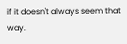if it doesn't always seem that way.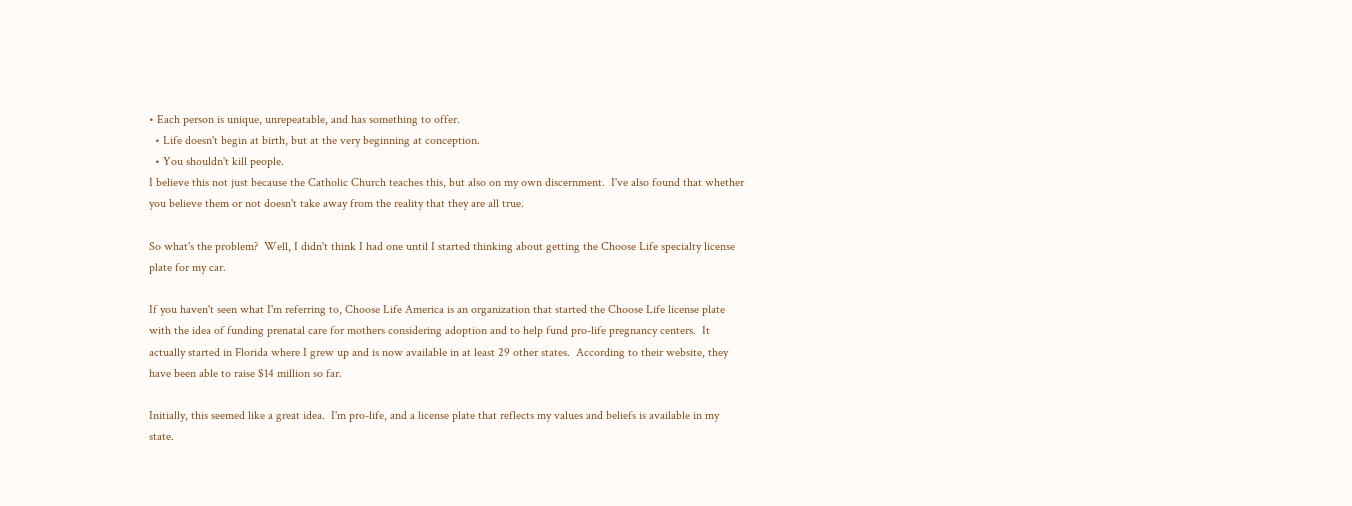• Each person is unique, unrepeatable, and has something to offer.
  • Life doesn't begin at birth, but at the very beginning at conception.
  • You shouldn't kill people.
I believe this not just because the Catholic Church teaches this, but also on my own discernment.  I've also found that whether you believe them or not doesn't take away from the reality that they are all true.

So what's the problem?  Well, I didn't think I had one until I started thinking about getting the Choose Life specialty license plate for my car.

If you haven't seen what I'm referring to, Choose Life America is an organization that started the Choose Life license plate with the idea of funding prenatal care for mothers considering adoption and to help fund pro-life pregnancy centers.  It actually started in Florida where I grew up and is now available in at least 29 other states.  According to their website, they have been able to raise $14 million so far.

Initially, this seemed like a great idea.  I'm pro-life, and a license plate that reflects my values and beliefs is available in my state.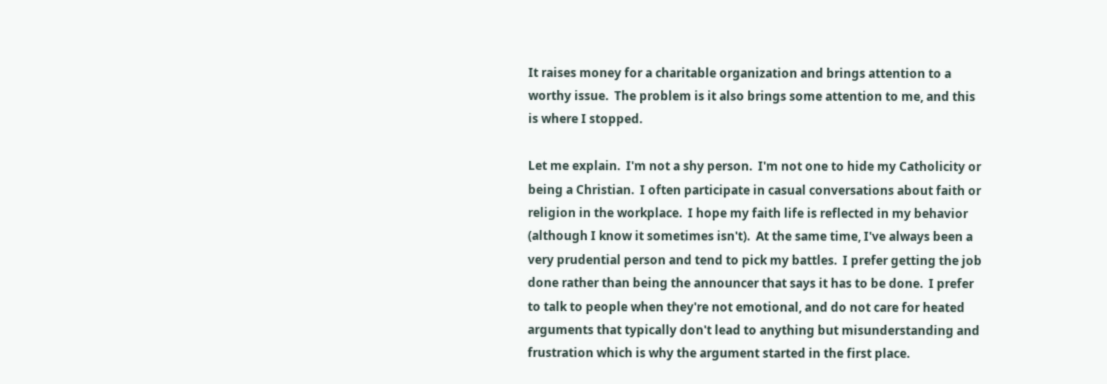It raises money for a charitable organization and brings attention to a worthy issue.  The problem is it also brings some attention to me, and this is where I stopped.

Let me explain.  I'm not a shy person.  I'm not one to hide my Catholicity or being a Christian.  I often participate in casual conversations about faith or religion in the workplace.  I hope my faith life is reflected in my behavior (although I know it sometimes isn't).  At the same time, I've always been a very prudential person and tend to pick my battles.  I prefer getting the job done rather than being the announcer that says it has to be done.  I prefer to talk to people when they're not emotional, and do not care for heated arguments that typically don't lead to anything but misunderstanding and frustration which is why the argument started in the first place.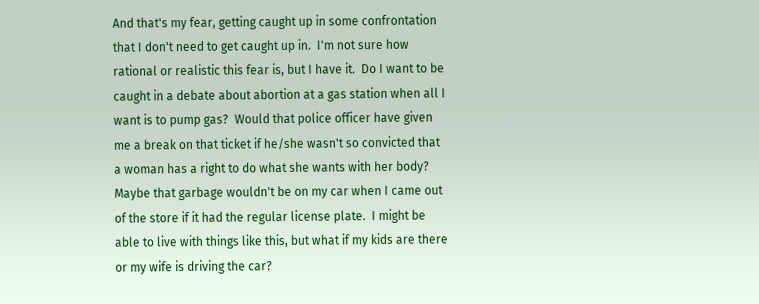And that's my fear, getting caught up in some confrontation that I don't need to get caught up in.  I'm not sure how rational or realistic this fear is, but I have it.  Do I want to be caught in a debate about abortion at a gas station when all I want is to pump gas?  Would that police officer have given me a break on that ticket if he/she wasn't so convicted that a woman has a right to do what she wants with her body?  Maybe that garbage wouldn't be on my car when I came out of the store if it had the regular license plate.  I might be able to live with things like this, but what if my kids are there or my wife is driving the car?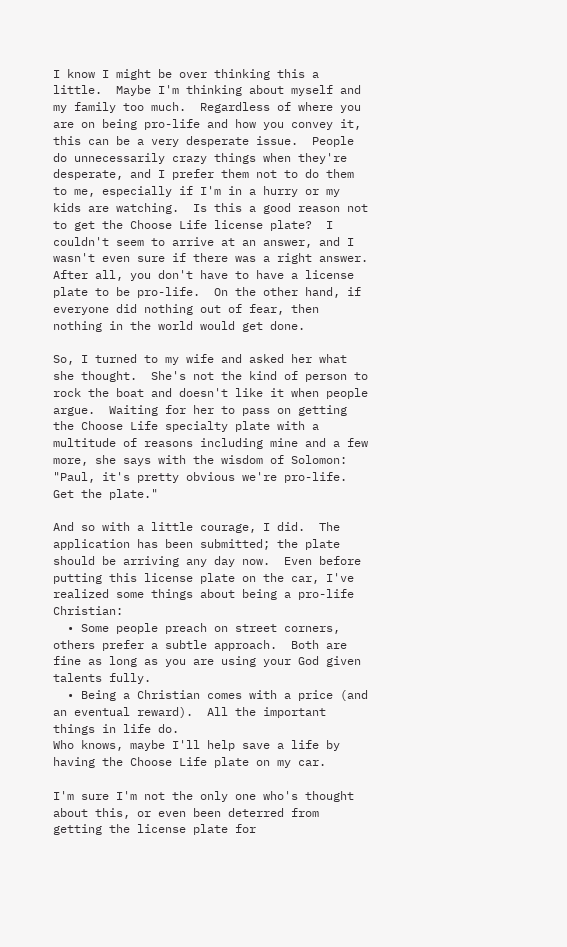I know I might be over thinking this a little.  Maybe I'm thinking about myself and my family too much.  Regardless of where you are on being pro-life and how you convey it, this can be a very desperate issue.  People do unnecessarily crazy things when they're desperate, and I prefer them not to do them to me, especially if I'm in a hurry or my kids are watching.  Is this a good reason not to get the Choose Life license plate?  I couldn't seem to arrive at an answer, and I wasn't even sure if there was a right answer.  After all, you don't have to have a license plate to be pro-life.  On the other hand, if everyone did nothing out of fear, then nothing in the world would get done.

So, I turned to my wife and asked her what she thought.  She's not the kind of person to rock the boat and doesn't like it when people argue.  Waiting for her to pass on getting the Choose Life specialty plate with a multitude of reasons including mine and a few more, she says with the wisdom of Solomon: "Paul, it's pretty obvious we're pro-life.  Get the plate."

And so with a little courage, I did.  The application has been submitted; the plate should be arriving any day now.  Even before putting this license plate on the car, I've realized some things about being a pro-life Christian:
  • Some people preach on street corners, others prefer a subtle approach.  Both are fine as long as you are using your God given talents fully.
  • Being a Christian comes with a price (and an eventual reward).  All the important things in life do.
Who knows, maybe I'll help save a life by having the Choose Life plate on my car.

I'm sure I'm not the only one who's thought about this, or even been deterred from getting the license plate for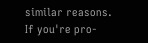similar reasons.  If you're pro-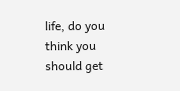life, do you think you should get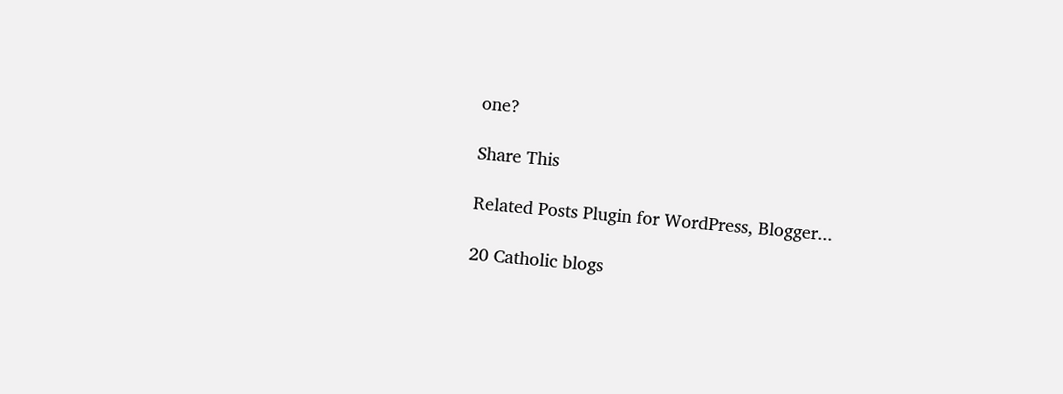one?

Share This

Related Posts Plugin for WordPress, Blogger...

20 Catholic blogs